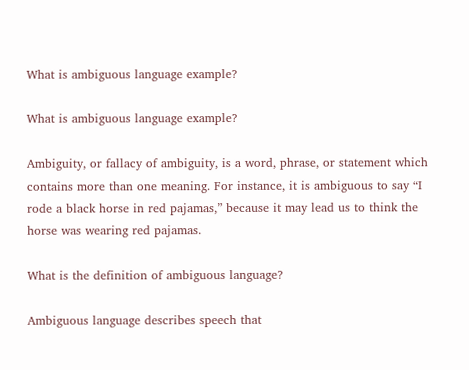What is ambiguous language example?

What is ambiguous language example?

Ambiguity, or fallacy of ambiguity, is a word, phrase, or statement which contains more than one meaning. For instance, it is ambiguous to say “I rode a black horse in red pajamas,” because it may lead us to think the horse was wearing red pajamas.

What is the definition of ambiguous language?

Ambiguous language describes speech that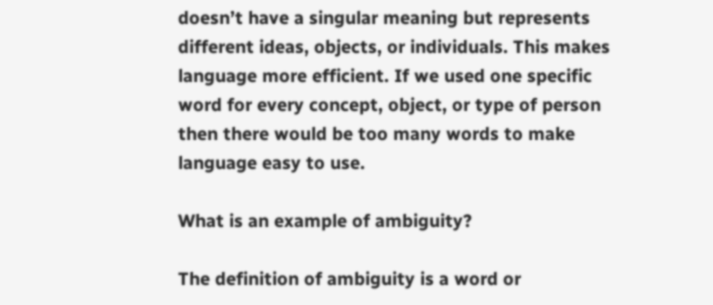doesn’t have a singular meaning but represents different ideas, objects, or individuals. This makes language more efficient. If we used one specific word for every concept, object, or type of person then there would be too many words to make language easy to use.

What is an example of ambiguity?

The definition of ambiguity is a word or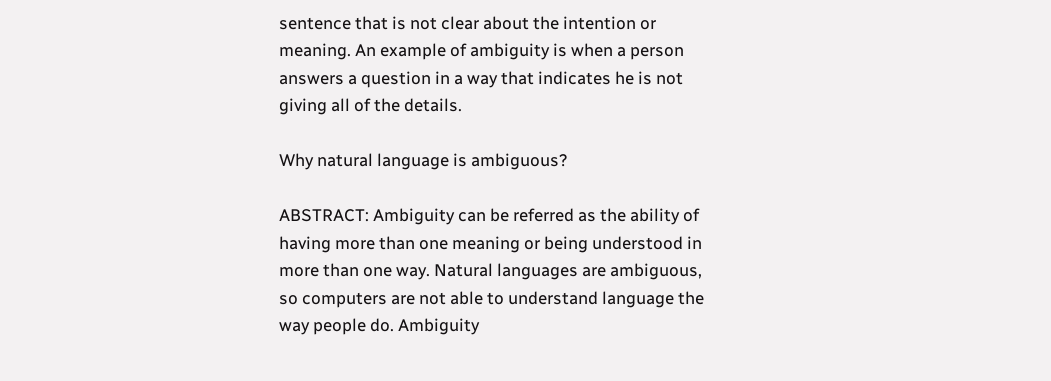sentence that is not clear about the intention or meaning. An example of ambiguity is when a person answers a question in a way that indicates he is not giving all of the details.

Why natural language is ambiguous?

ABSTRACT: Ambiguity can be referred as the ability of having more than one meaning or being understood in more than one way. Natural languages are ambiguous, so computers are not able to understand language the way people do. Ambiguity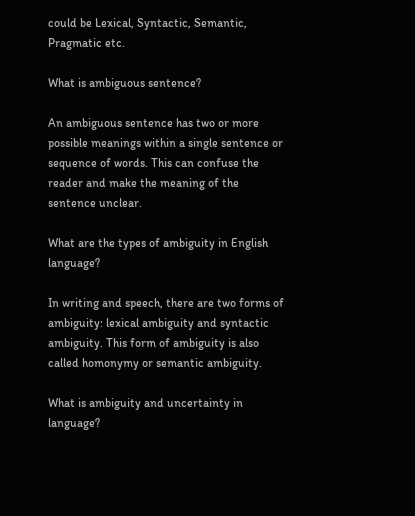could be Lexical, Syntactic, Semantic, Pragmatic etc.

What is ambiguous sentence?

An ambiguous sentence has two or more possible meanings within a single sentence or sequence of words. This can confuse the reader and make the meaning of the sentence unclear.

What are the types of ambiguity in English language?

In writing and speech, there are two forms of ambiguity: lexical ambiguity and syntactic ambiguity. This form of ambiguity is also called homonymy or semantic ambiguity.

What is ambiguity and uncertainty in language?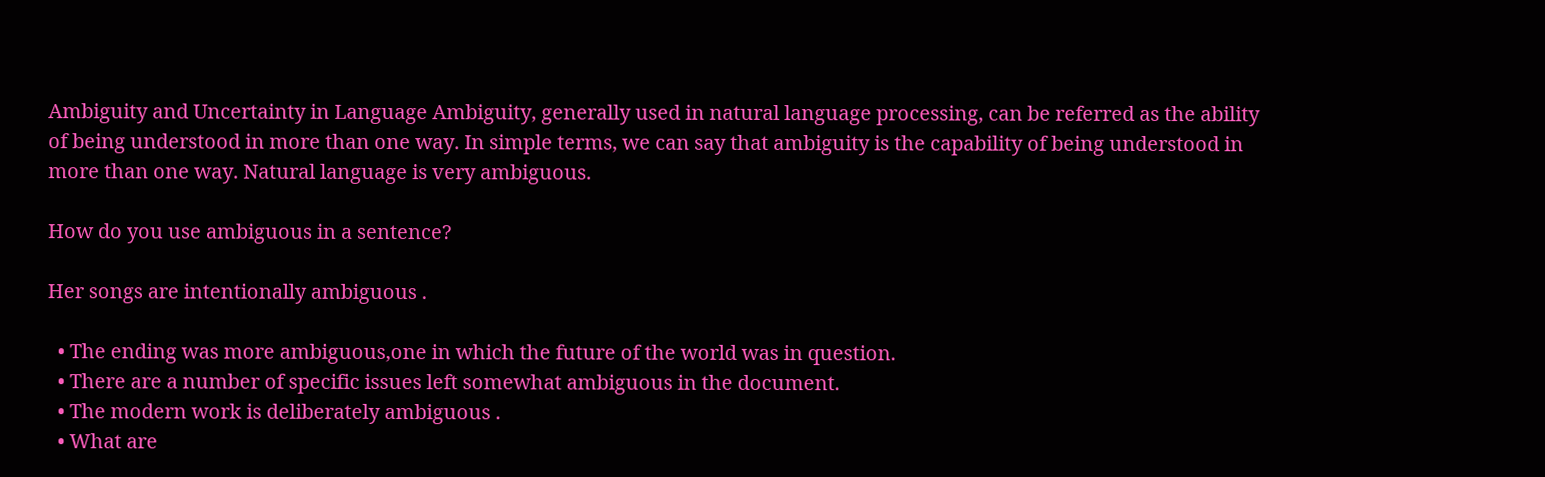Ambiguity and Uncertainty in Language Ambiguity, generally used in natural language processing, can be referred as the ability of being understood in more than one way. In simple terms, we can say that ambiguity is the capability of being understood in more than one way. Natural language is very ambiguous.

How do you use ambiguous in a sentence?

Her songs are intentionally ambiguous .

  • The ending was more ambiguous,one in which the future of the world was in question.
  • There are a number of specific issues left somewhat ambiguous in the document.
  • The modern work is deliberately ambiguous .
  • What are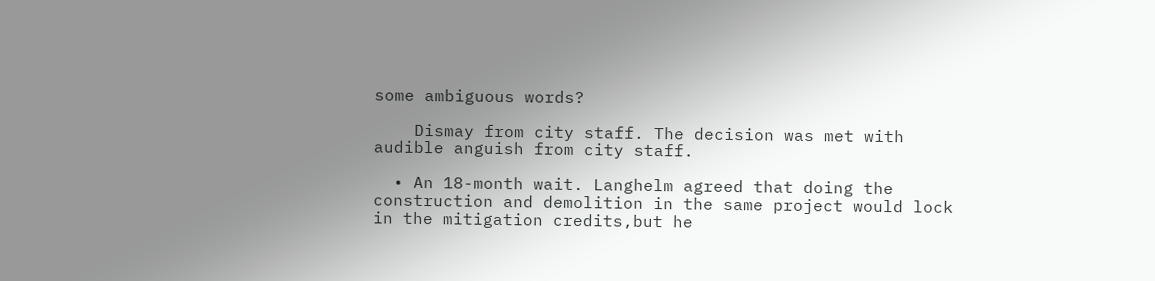some ambiguous words?

    Dismay from city staff. The decision was met with audible anguish from city staff.

  • An 18-month wait. Langhelm agreed that doing the construction and demolition in the same project would lock in the mitigation credits,but he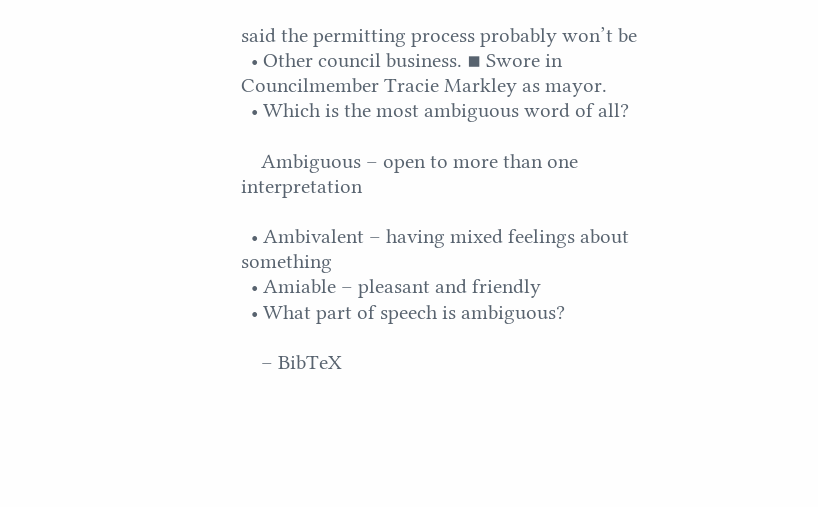said the permitting process probably won’t be
  • Other council business. ▪ Swore in Councilmember Tracie Markley as mayor.
  • Which is the most ambiguous word of all?

    Ambiguous – open to more than one interpretation

  • Ambivalent – having mixed feelings about something
  • Amiable – pleasant and friendly
  • What part of speech is ambiguous?

    – BibTeX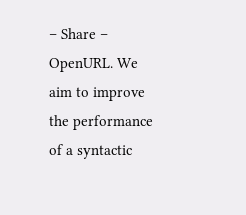– Share – OpenURL. We aim to improve the performance of a syntactic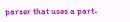parser that uses a part-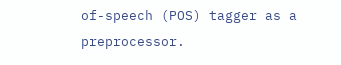of-speech (POS) tagger as a preprocessor.